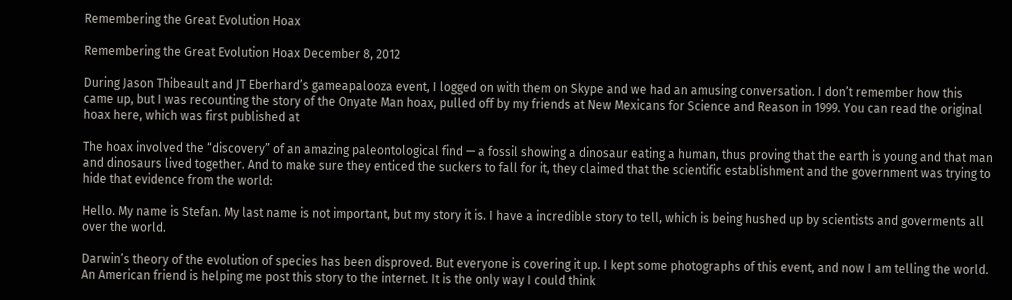Remembering the Great Evolution Hoax

Remembering the Great Evolution Hoax December 8, 2012

During Jason Thibeault and JT Eberhard’s gameapalooza event, I logged on with them on Skype and we had an amusing conversation. I don’t remember how this came up, but I was recounting the story of the Onyate Man hoax, pulled off by my friends at New Mexicans for Science and Reason in 1999. You can read the original hoax here, which was first published at

The hoax involved the “discovery” of an amazing paleontological find — a fossil showing a dinosaur eating a human, thus proving that the earth is young and that man and dinosaurs lived together. And to make sure they enticed the suckers to fall for it, they claimed that the scientific establishment and the government was trying to hide that evidence from the world:

Hello. My name is Stefan. My last name is not important, but my story it is. I have a incredible story to tell, which is being hushed up by scientists and goverments all over the world.

Darwin’s theory of the evolution of species has been disproved. But everyone is covering it up. I kept some photographs of this event, and now I am telling the world. An American friend is helping me post this story to the internet. It is the only way I could think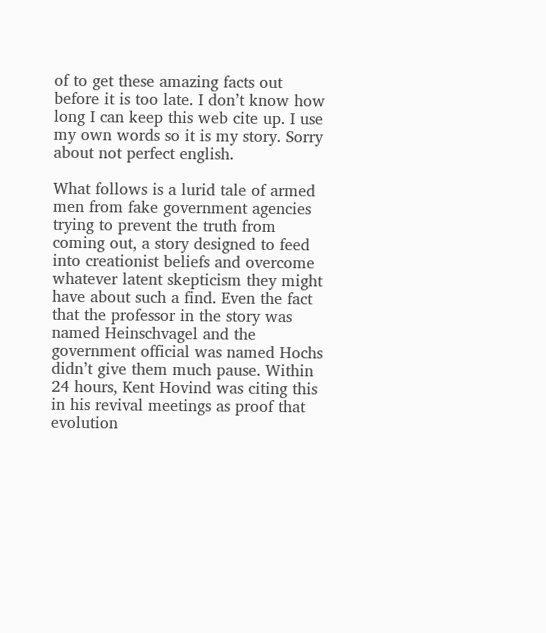of to get these amazing facts out before it is too late. I don’t know how long I can keep this web cite up. I use my own words so it is my story. Sorry about not perfect english.

What follows is a lurid tale of armed men from fake government agencies trying to prevent the truth from coming out, a story designed to feed into creationist beliefs and overcome whatever latent skepticism they might have about such a find. Even the fact that the professor in the story was named Heinschvagel and the government official was named Hochs didn’t give them much pause. Within 24 hours, Kent Hovind was citing this in his revival meetings as proof that evolution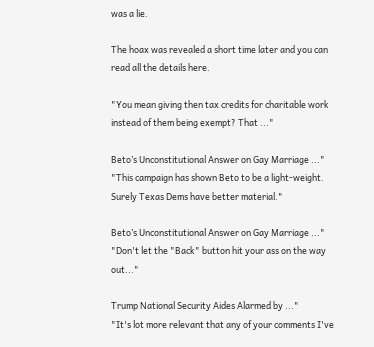was a lie.

The hoax was revealed a short time later and you can read all the details here.

"You mean giving then tax credits for charitable work instead of them being exempt? That ..."

Beto’s Unconstitutional Answer on Gay Marriage ..."
"This campaign has shown Beto to be a light-weight. Surely Texas Dems have better material."

Beto’s Unconstitutional Answer on Gay Marriage ..."
"Don't let the "Back" button hit your ass on the way out..."

Trump National Security Aides Alarmed by ..."
"It's lot more relevant that any of your comments I've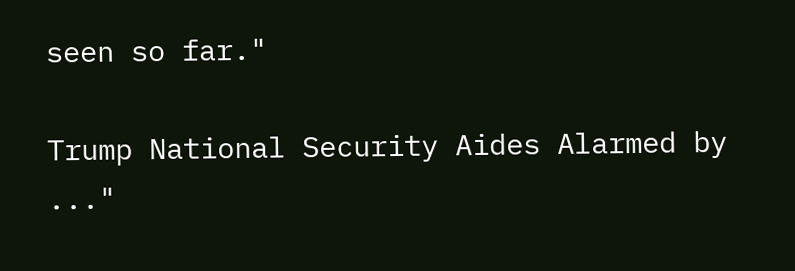seen so far."

Trump National Security Aides Alarmed by ..."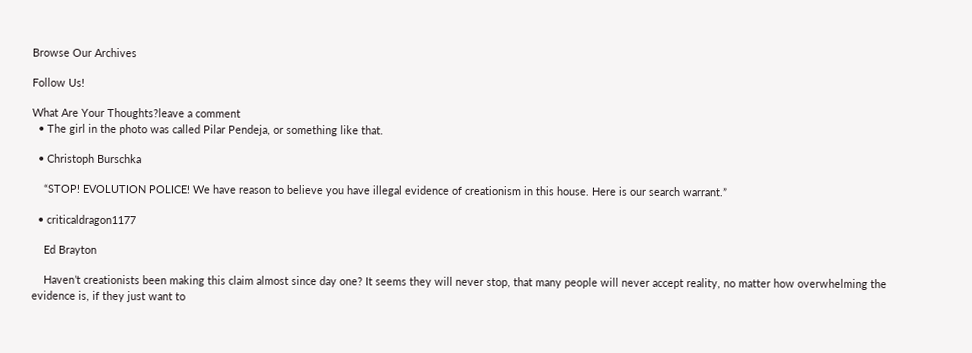Browse Our Archives

Follow Us!

What Are Your Thoughts?leave a comment
  • The girl in the photo was called Pilar Pendeja, or something like that.

  • Christoph Burschka

    “STOP! EVOLUTION POLICE! We have reason to believe you have illegal evidence of creationism in this house. Here is our search warrant.”

  • criticaldragon1177

    Ed Brayton

    Haven’t creationists been making this claim almost since day one? It seems they will never stop, that many people will never accept reality, no matter how overwhelming the evidence is, if they just want to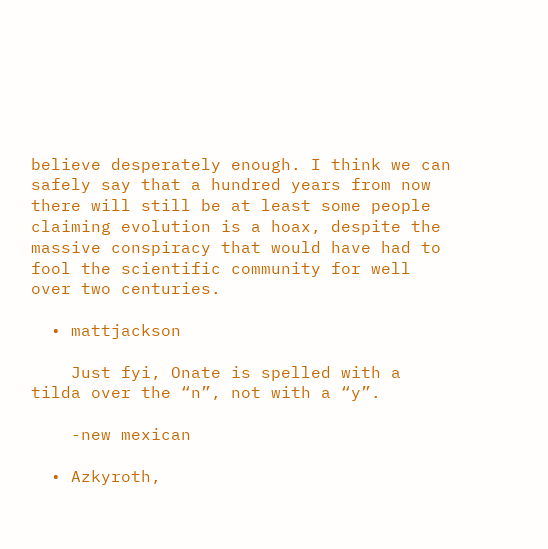believe desperately enough. I think we can safely say that a hundred years from now there will still be at least some people claiming evolution is a hoax, despite the massive conspiracy that would have had to fool the scientific community for well over two centuries.

  • mattjackson

    Just fyi, Onate is spelled with a tilda over the “n”, not with a “y”.

    -new mexican

  • Azkyroth,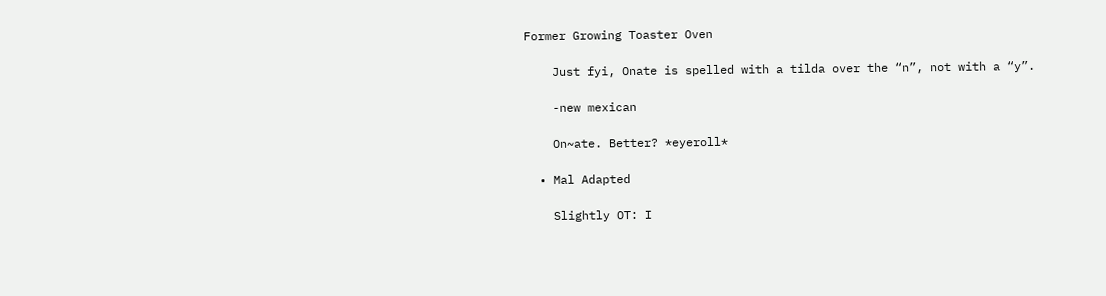Former Growing Toaster Oven

    Just fyi, Onate is spelled with a tilda over the “n”, not with a “y”.

    -new mexican

    On~ate. Better? *eyeroll*

  • Mal Adapted

    Slightly OT: I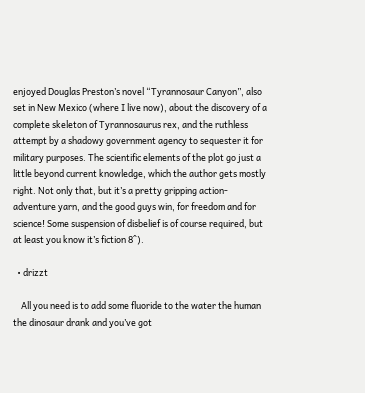enjoyed Douglas Preston’s novel “Tyrannosaur Canyon”, also set in New Mexico (where I live now), about the discovery of a complete skeleton of Tyrannosaurus rex, and the ruthless attempt by a shadowy government agency to sequester it for military purposes. The scientific elements of the plot go just a little beyond current knowledge, which the author gets mostly right. Not only that, but it’s a pretty gripping action-adventure yarn, and the good guys win, for freedom and for science! Some suspension of disbelief is of course required, but at least you know it’s fiction 8^).

  • drizzt

    All you need is to add some fluoride to the water the human the dinosaur drank and you’ve got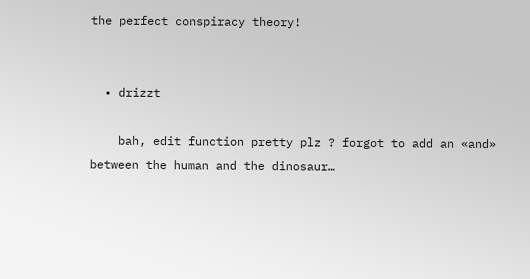the perfect conspiracy theory!


  • drizzt

    bah, edit function pretty plz ? forgot to add an «and» between the human and the dinosaur…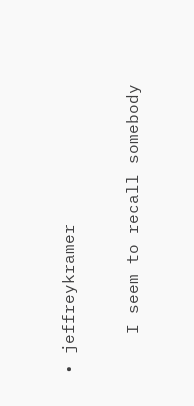• jeffreykramer

    I seem to recall somebody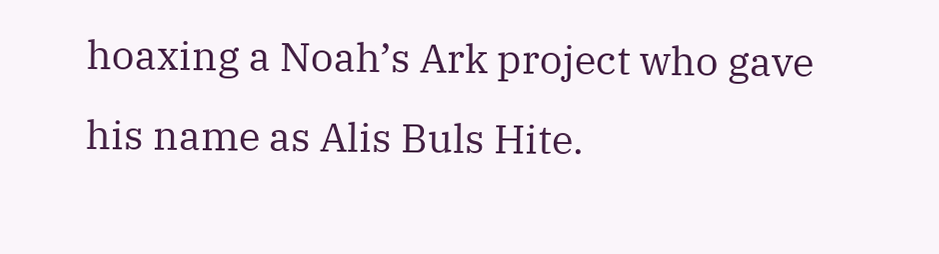hoaxing a Noah’s Ark project who gave his name as Alis Buls Hite.